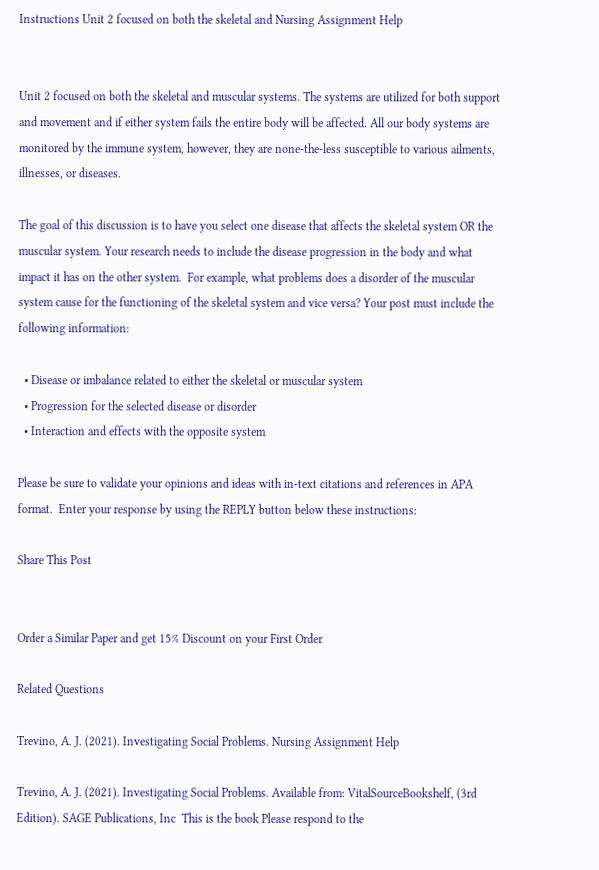Instructions Unit 2 focused on both the skeletal and Nursing Assignment Help


Unit 2 focused on both the skeletal and muscular systems. The systems are utilized for both support and movement and if either system fails the entire body will be affected. All our body systems are monitored by the immune system, however, they are none-the-less susceptible to various ailments, illnesses, or diseases.

The goal of this discussion is to have you select one disease that affects the skeletal system OR the muscular system. Your research needs to include the disease progression in the body and what impact it has on the other system.  For example, what problems does a disorder of the muscular system cause for the functioning of the skeletal system and vice versa? Your post must include the following information:

  • Disease or imbalance related to either the skeletal or muscular system
  • Progression for the selected disease or disorder
  • Interaction and effects with the opposite system

Please be sure to validate your opinions and ideas with in-text citations and references in APA format.  Enter your response by using the REPLY button below these instructions:

Share This Post


Order a Similar Paper and get 15% Discount on your First Order

Related Questions

Trevino, A. J. (2021). Investigating Social Problems. Nursing Assignment Help

Trevino, A. J. (2021). Investigating Social Problems. Available from: VitalSourceBookshelf, (3rd Edition). SAGE Publications, Inc  This is the book Please respond to the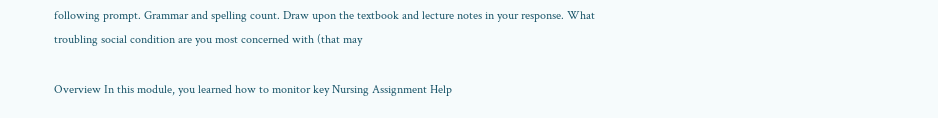following prompt. Grammar and spelling count. Draw upon the textbook and lecture notes in your response. What troubling social condition are you most concerned with (that may

Overview In this module, you learned how to monitor key Nursing Assignment Help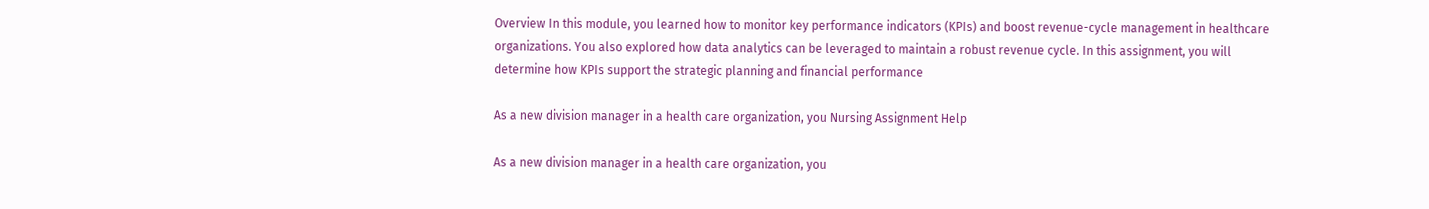Overview In this module, you learned how to monitor key performance indicators (KPIs) and boost revenue-cycle management in healthcare organizations. You also explored how data analytics can be leveraged to maintain a robust revenue cycle. In this assignment, you will determine how KPIs support the strategic planning and financial performance

As a new division manager in a health care organization, you Nursing Assignment Help

As a new division manager in a health care organization, you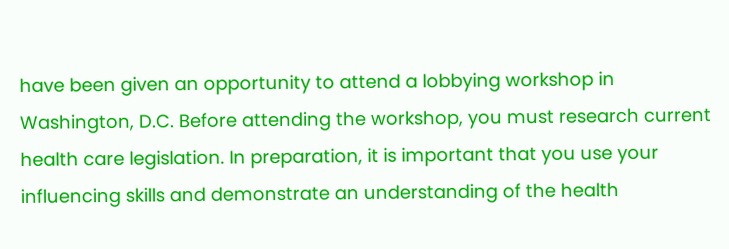have been given an opportunity to attend a lobbying workshop in Washington, D.C. Before attending the workshop, you must research current health care legislation. In preparation, it is important that you use your influencing skills and demonstrate an understanding of the health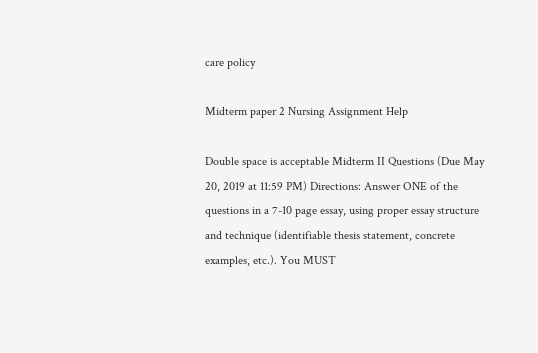care policy

Midterm paper 2 Nursing Assignment Help

Double space is acceptable Midterm II Questions (Due May 20, 2019 at 11:59 PM) Directions: Answer ONE of the questions in a 7-10 page essay, using proper essay structure and technique (identifiable thesis statement, concrete examples, etc.). You MUST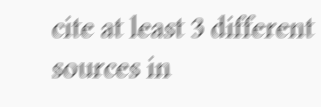cite at least 3 different sources in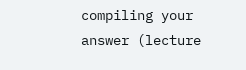compiling your answer (lecture